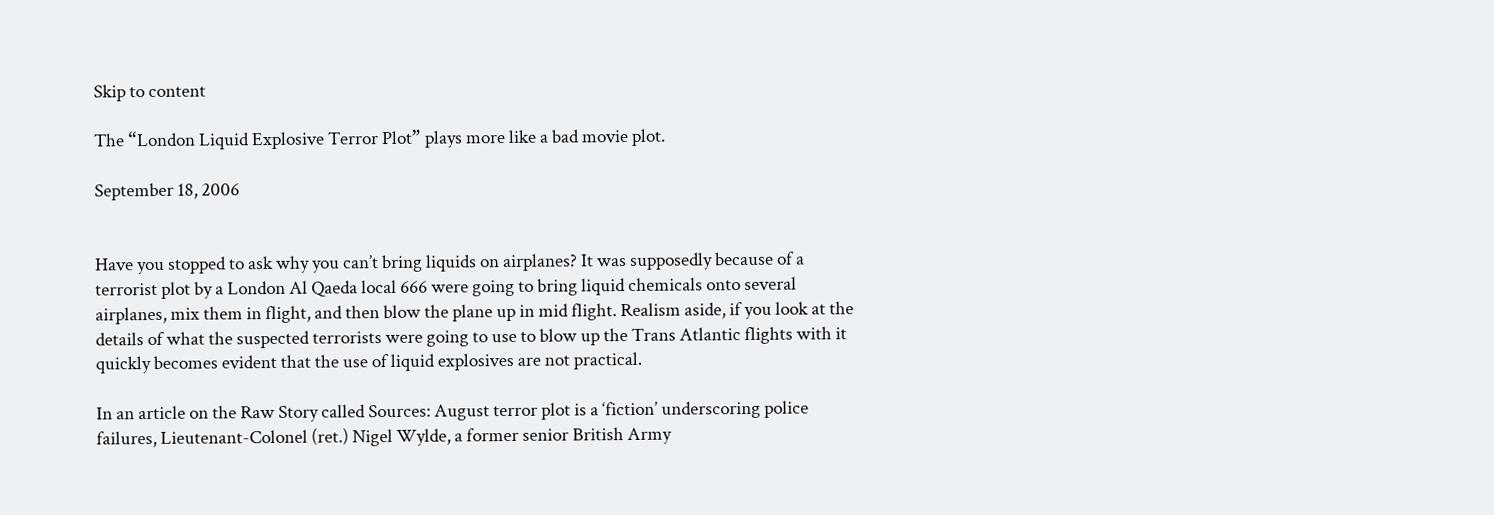Skip to content

The “London Liquid Explosive Terror Plot” plays more like a bad movie plot.

September 18, 2006


Have you stopped to ask why you can’t bring liquids on airplanes? It was supposedly because of a terrorist plot by a London Al Qaeda local 666 were going to bring liquid chemicals onto several airplanes, mix them in flight, and then blow the plane up in mid flight. Realism aside, if you look at the details of what the suspected terrorists were going to use to blow up the Trans Atlantic flights with it quickly becomes evident that the use of liquid explosives are not practical.

In an article on the Raw Story called Sources: August terror plot is a ‘fiction’ underscoring police failures, Lieutenant-Colonel (ret.) Nigel Wylde, a former senior British Army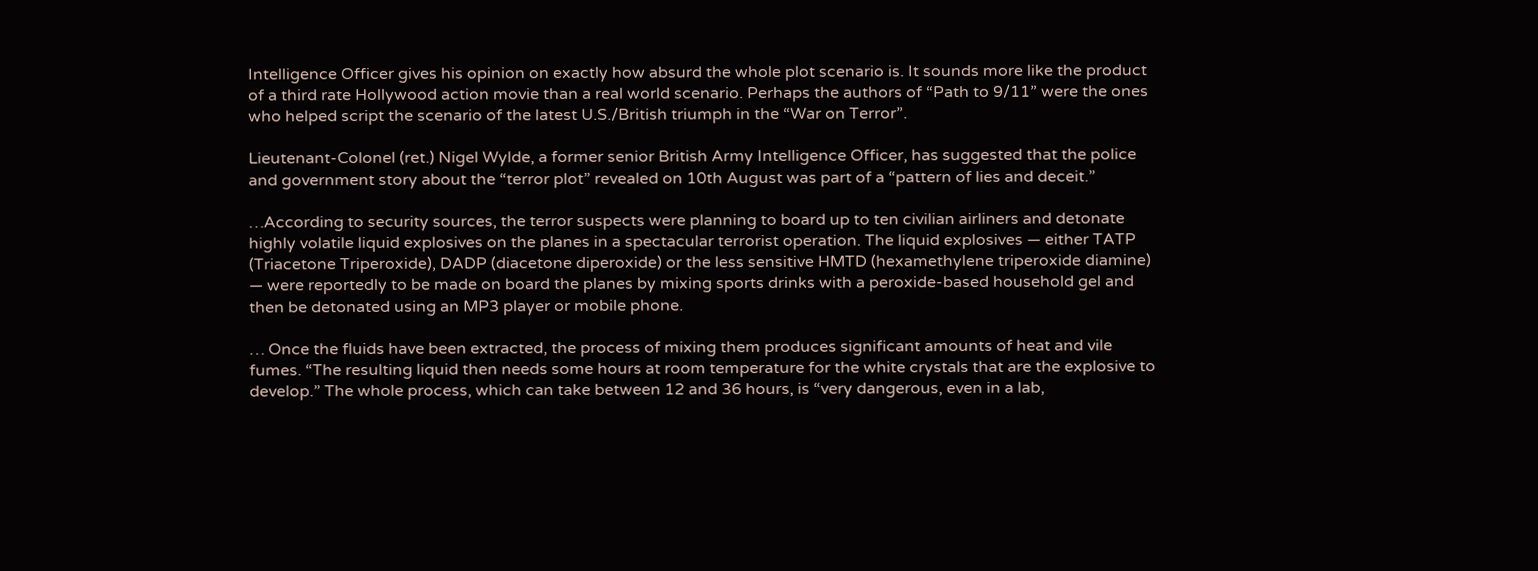Intelligence Officer gives his opinion on exactly how absurd the whole plot scenario is. It sounds more like the product of a third rate Hollywood action movie than a real world scenario. Perhaps the authors of “Path to 9/11” were the ones who helped script the scenario of the latest U.S./British triumph in the “War on Terror”.

Lieutenant-Colonel (ret.) Nigel Wylde, a former senior British Army Intelligence Officer, has suggested that the police and government story about the “terror plot” revealed on 10th August was part of a “pattern of lies and deceit.”

…According to security sources, the terror suspects were planning to board up to ten civilian airliners and detonate highly volatile liquid explosives on the planes in a spectacular terrorist operation. The liquid explosives — either TATP (Triacetone Triperoxide), DADP (diacetone diperoxide) or the less sensitive HMTD (hexamethylene triperoxide diamine) — were reportedly to be made on board the planes by mixing sports drinks with a peroxide-based household gel and then be detonated using an MP3 player or mobile phone.

… Once the fluids have been extracted, the process of mixing them produces significant amounts of heat and vile fumes. “The resulting liquid then needs some hours at room temperature for the white crystals that are the explosive to develop.” The whole process, which can take between 12 and 36 hours, is “very dangerous, even in a lab,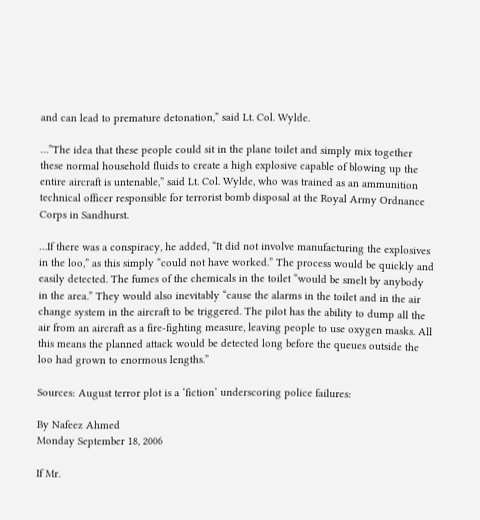and can lead to premature detonation,” said Lt. Col. Wylde.

…”The idea that these people could sit in the plane toilet and simply mix together these normal household fluids to create a high explosive capable of blowing up the entire aircraft is untenable,” said Lt. Col. Wylde, who was trained as an ammunition technical officer responsible for terrorist bomb disposal at the Royal Army Ordnance Corps in Sandhurst.

…If there was a conspiracy, he added, “It did not involve manufacturing the explosives in the loo,” as this simply “could not have worked.” The process would be quickly and easily detected. The fumes of the chemicals in the toilet “would be smelt by anybody in the area.” They would also inevitably “cause the alarms in the toilet and in the air change system in the aircraft to be triggered. The pilot has the ability to dump all the air from an aircraft as a fire-fighting measure, leaving people to use oxygen masks. All this means the planned attack would be detected long before the queues outside the loo had grown to enormous lengths.”

Sources: August terror plot is a ‘fiction’ underscoring police failures:

By Nafeez Ahmed
Monday September 18, 2006

If Mr.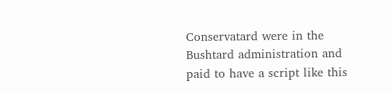Conservatard were in the Bushtard administration and paid to have a script like this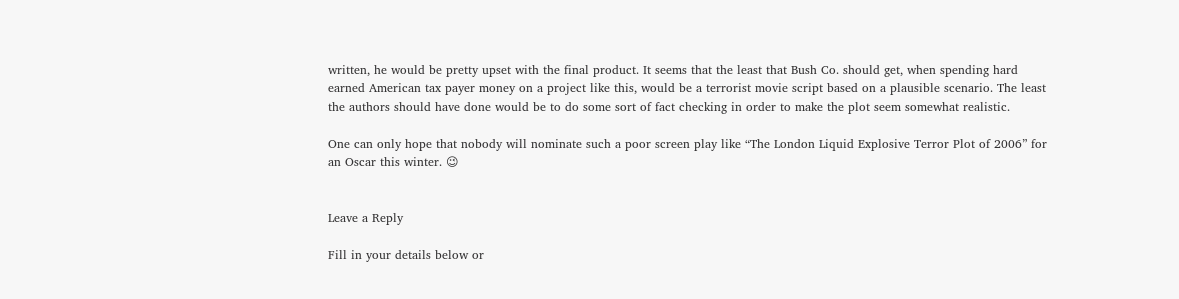written, he would be pretty upset with the final product. It seems that the least that Bush Co. should get, when spending hard earned American tax payer money on a project like this, would be a terrorist movie script based on a plausible scenario. The least the authors should have done would be to do some sort of fact checking in order to make the plot seem somewhat realistic.

One can only hope that nobody will nominate such a poor screen play like “The London Liquid Explosive Terror Plot of 2006” for an Oscar this winter. 😉


Leave a Reply

Fill in your details below or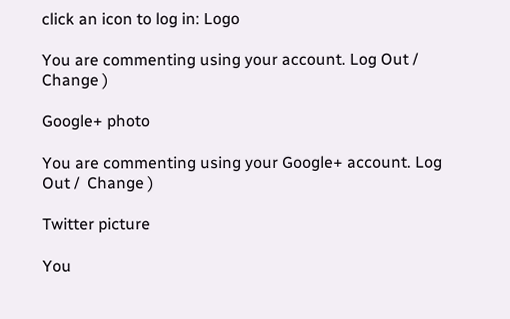click an icon to log in: Logo

You are commenting using your account. Log Out /  Change )

Google+ photo

You are commenting using your Google+ account. Log Out /  Change )

Twitter picture

You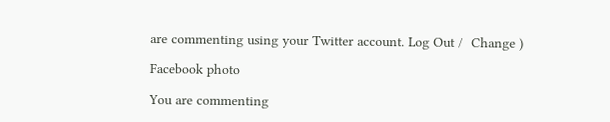are commenting using your Twitter account. Log Out /  Change )

Facebook photo

You are commenting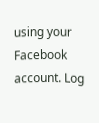using your Facebook account. Log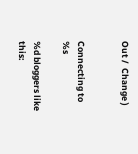Out /  Change )


Connecting to %s

%d bloggers like this: